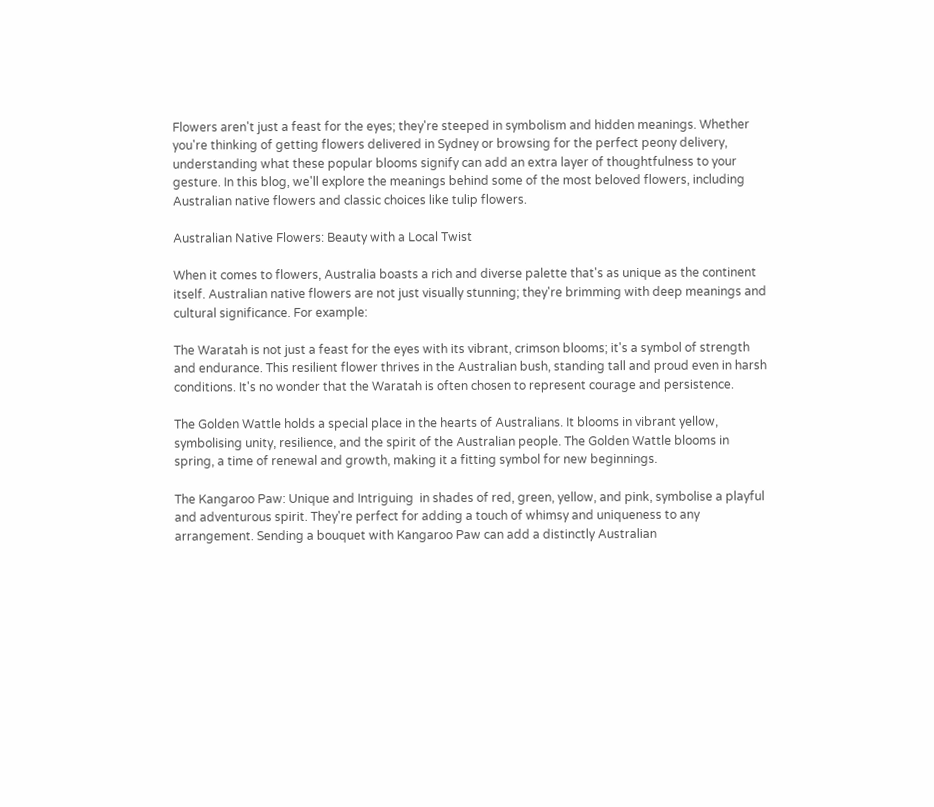Flowers aren't just a feast for the eyes; they're steeped in symbolism and hidden meanings. Whether you're thinking of getting flowers delivered in Sydney or browsing for the perfect peony delivery, understanding what these popular blooms signify can add an extra layer of thoughtfulness to your gesture. In this blog, we'll explore the meanings behind some of the most beloved flowers, including Australian native flowers and classic choices like tulip flowers.

Australian Native Flowers: Beauty with a Local Twist

When it comes to flowers, Australia boasts a rich and diverse palette that's as unique as the continent itself. Australian native flowers are not just visually stunning; they're brimming with deep meanings and cultural significance. For example:

The Waratah is not just a feast for the eyes with its vibrant, crimson blooms; it's a symbol of strength and endurance. This resilient flower thrives in the Australian bush, standing tall and proud even in harsh conditions. It's no wonder that the Waratah is often chosen to represent courage and persistence.

The Golden Wattle holds a special place in the hearts of Australians. It blooms in vibrant yellow, symbolising unity, resilience, and the spirit of the Australian people. The Golden Wattle blooms in spring, a time of renewal and growth, making it a fitting symbol for new beginnings.

The Kangaroo Paw: Unique and Intriguing  in shades of red, green, yellow, and pink, symbolise a playful and adventurous spirit. They're perfect for adding a touch of whimsy and uniqueness to any arrangement. Sending a bouquet with Kangaroo Paw can add a distinctly Australian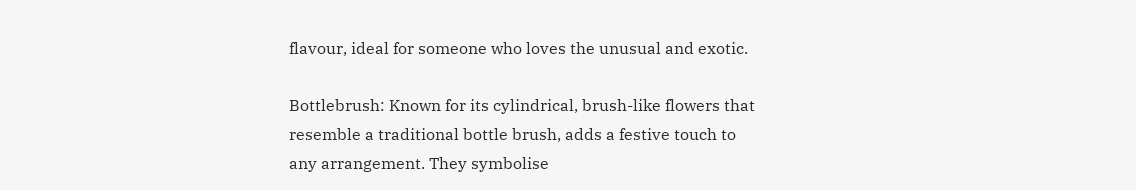flavour, ideal for someone who loves the unusual and exotic.

Bottlebrush: Known for its cylindrical, brush-like flowers that resemble a traditional bottle brush, adds a festive touch to any arrangement. They symbolise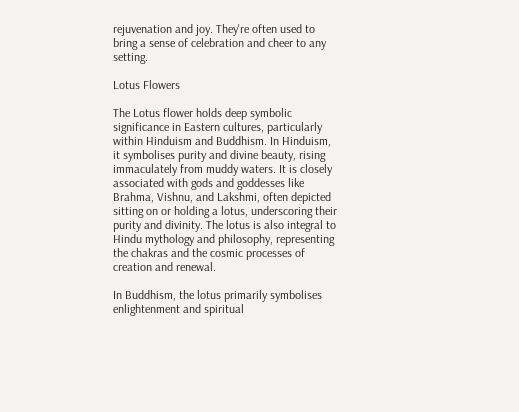rejuvenation and joy. They're often used to bring a sense of celebration and cheer to any setting.

Lotus Flowers

The Lotus flower holds deep symbolic significance in Eastern cultures, particularly within Hinduism and Buddhism. In Hinduism, it symbolises purity and divine beauty, rising immaculately from muddy waters. It is closely associated with gods and goddesses like Brahma, Vishnu, and Lakshmi, often depicted sitting on or holding a lotus, underscoring their purity and divinity. The lotus is also integral to Hindu mythology and philosophy, representing the chakras and the cosmic processes of creation and renewal.

In Buddhism, the lotus primarily symbolises enlightenment and spiritual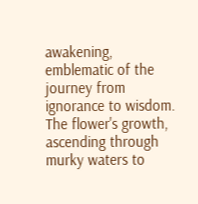awakening, emblematic of the journey from ignorance to wisdom. The flower's growth, ascending through murky waters to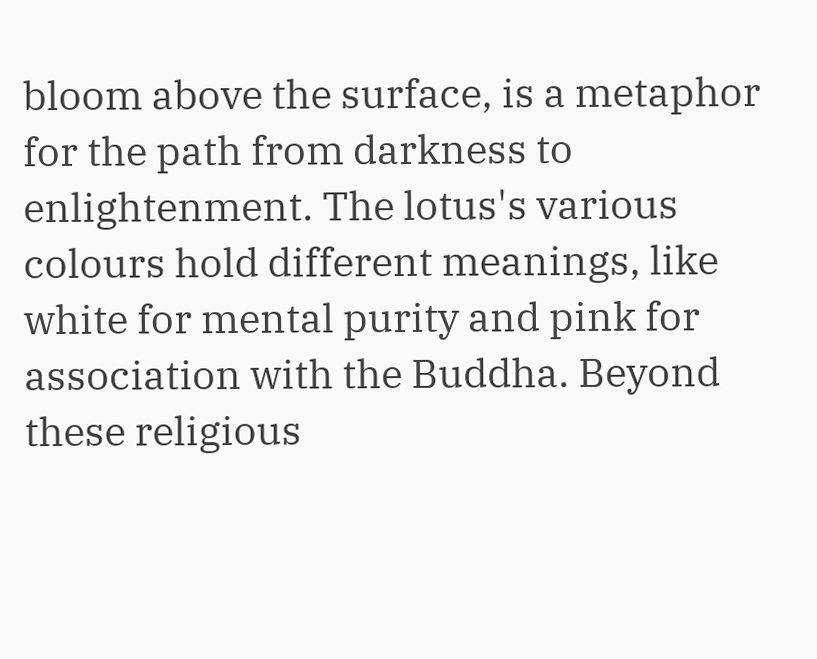bloom above the surface, is a metaphor for the path from darkness to enlightenment. The lotus's various colours hold different meanings, like white for mental purity and pink for association with the Buddha. Beyond these religious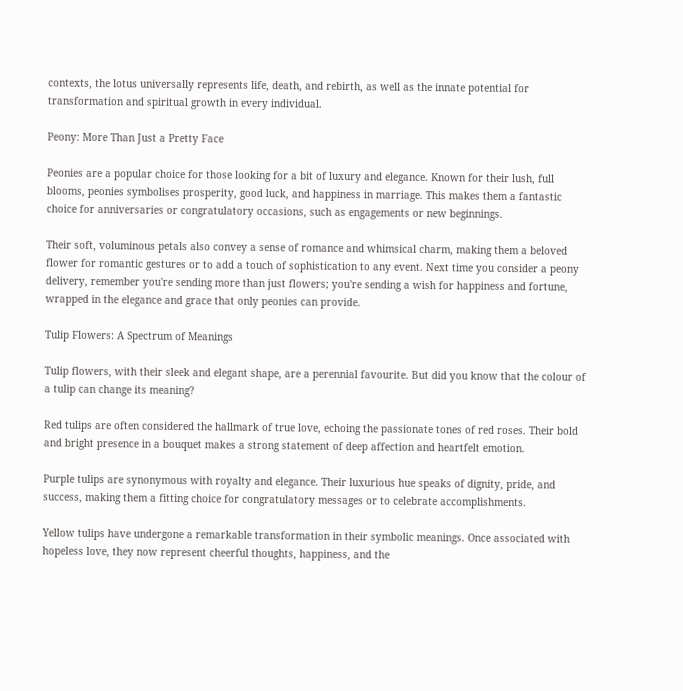contexts, the lotus universally represents life, death, and rebirth, as well as the innate potential for transformation and spiritual growth in every individual.

Peony: More Than Just a Pretty Face

Peonies are a popular choice for those looking for a bit of luxury and elegance. Known for their lush, full blooms, peonies symbolises prosperity, good luck, and happiness in marriage. This makes them a fantastic choice for anniversaries or congratulatory occasions, such as engagements or new beginnings.

Their soft, voluminous petals also convey a sense of romance and whimsical charm, making them a beloved flower for romantic gestures or to add a touch of sophistication to any event. Next time you consider a peony delivery, remember you're sending more than just flowers; you're sending a wish for happiness and fortune, wrapped in the elegance and grace that only peonies can provide.

Tulip Flowers: A Spectrum of Meanings

Tulip flowers, with their sleek and elegant shape, are a perennial favourite. But did you know that the colour of a tulip can change its meaning?

Red tulips are often considered the hallmark of true love, echoing the passionate tones of red roses. Their bold and bright presence in a bouquet makes a strong statement of deep affection and heartfelt emotion.

Purple tulips are synonymous with royalty and elegance. Their luxurious hue speaks of dignity, pride, and success, making them a fitting choice for congratulatory messages or to celebrate accomplishments.

Yellow tulips have undergone a remarkable transformation in their symbolic meanings. Once associated with hopeless love, they now represent cheerful thoughts, happiness, and the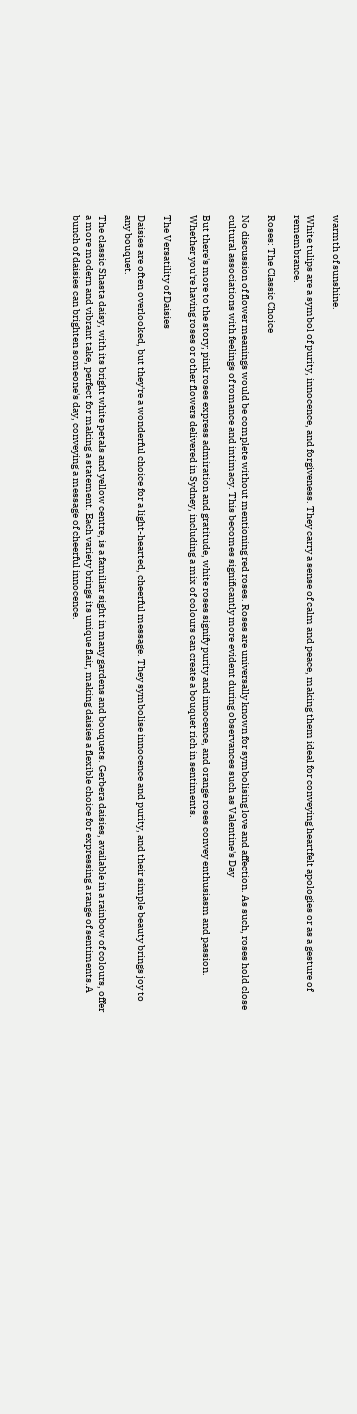warmth of sunshine.

White tulips are a symbol of purity, innocence, and forgiveness. They carry a sense of calm and peace, making them ideal for conveying heartfelt apologies or as a gesture of remembrance.

Roses: The Classic Choice

No discussion of flower meanings would be complete without mentioning red roses. Roses are universally known for symbolising love and affection. As such, roses hold close cultural associations with feelings of romance and intimacy. This becomes significantly more evident during observances such as Valentine's Day

But there's more to the story; pink roses express admiration and gratitude, white roses signify purity and innocence, and orange roses convey enthusiasm and passion. Whether you're having roses or other flowers delivered in Sydney, including a mix of colours can create a bouquet rich in sentiments.

The Versatility of Daisies

Daisies are often overlooked, but they're a wonderful choice for a light-hearted, cheerful message. They symbolise innocence and purity, and their simple beauty brings joy to any bouquet.

The classic Shasta daisy, with its bright white petals and yellow centre, is a familiar sight in many gardens and bouquets. Gerbera daisies, available in a rainbow of colours, offer a more modern and vibrant take, perfect for making a statement. Each variety brings its unique flair, making daisies a flexible choice for expressing a range of sentiments.A bunch of daisies can brighten someone's day, conveying a message of cheerful innocence.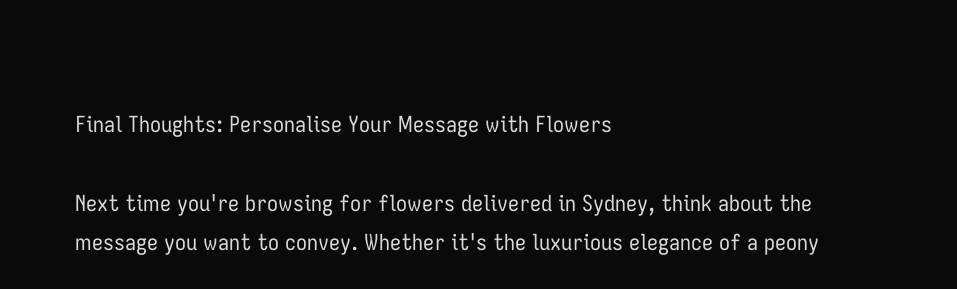Final Thoughts: Personalise Your Message with Flowers

Next time you're browsing for flowers delivered in Sydney, think about the message you want to convey. Whether it's the luxurious elegance of a peony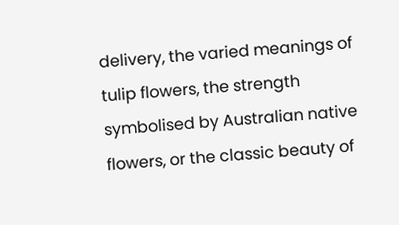delivery, the varied meanings of tulip flowers, the strength symbolised by Australian native flowers, or the classic beauty of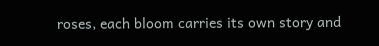roses, each bloom carries its own story and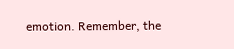emotion. Remember, the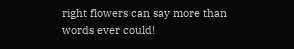right flowers can say more than words ever could!